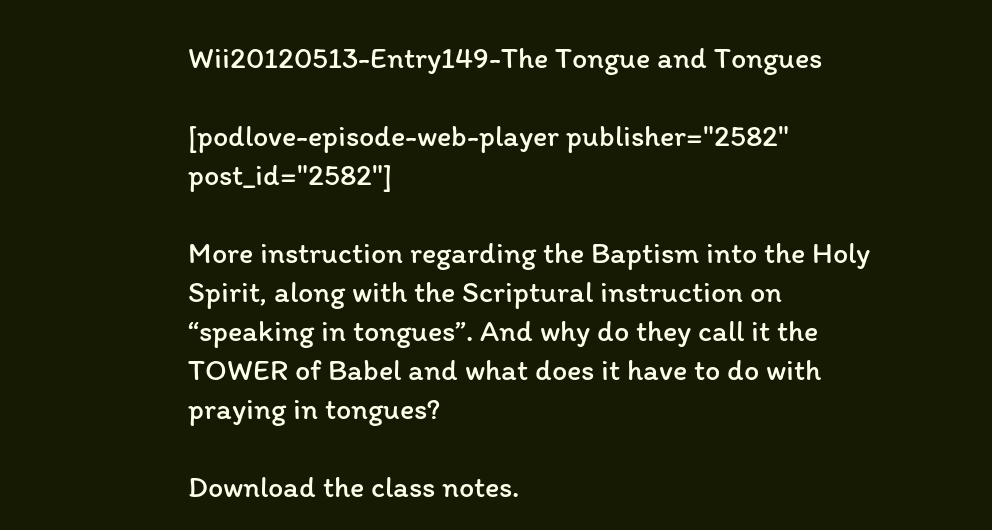Wii20120513-Entry149-The Tongue and Tongues

[podlove-episode-web-player publisher="2582" post_id="2582"]

More instruction regarding the Baptism into the Holy Spirit, along with the Scriptural instruction on “speaking in tongues”. And why do they call it the TOWER of Babel and what does it have to do with praying in tongues?

Download the class notes.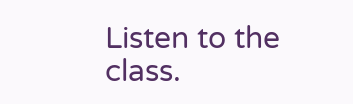Listen to the class.